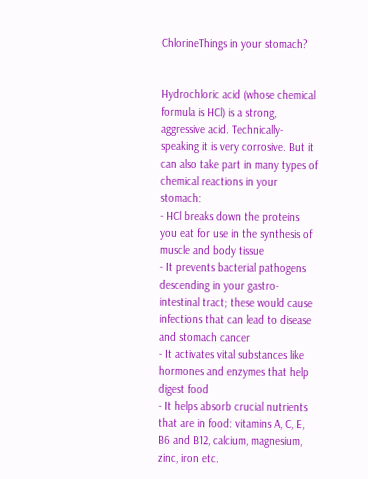ChlorineThings in your stomach?


Hydrochloric acid (whose chemical formula is HCl) is a strong, aggressive acid. Technically-speaking it is very corrosive. But it can also take part in many types of chemical reactions in your stomach:
- HCl breaks down the proteins you eat for use in the synthesis of muscle and body tissue
- It prevents bacterial pathogens descending in your gastro-intestinal tract; these would cause infections that can lead to disease and stomach cancer
- It activates vital substances like hormones and enzymes that help digest food
- It helps absorb crucial nutrients that are in food: vitamins A, C, E, B6 and B12, calcium, magnesium, zinc, iron etc.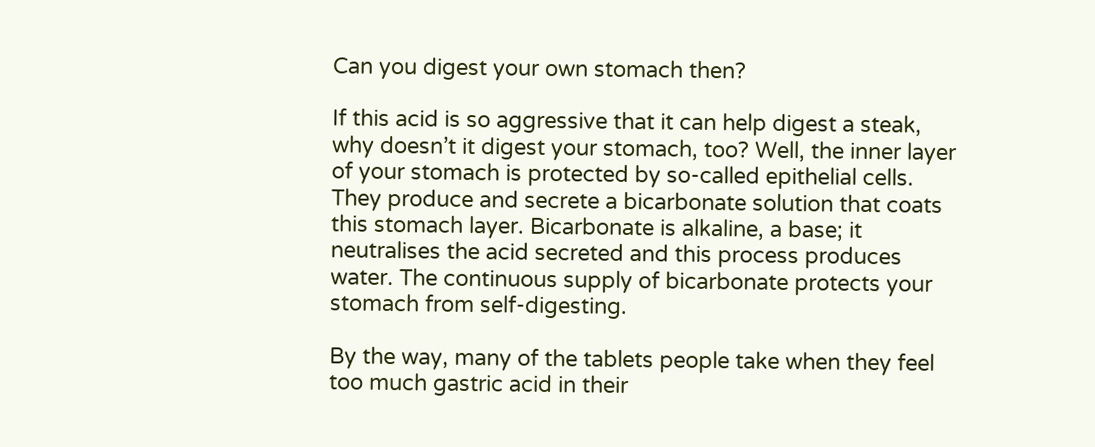Can you digest your own stomach then?

If this acid is so aggressive that it can help digest a steak, why doesn’t it digest your stomach, too? Well, the inner layer of your stomach is protected by so-called epithelial cells. They produce and secrete a bicarbonate solution that coats this stomach layer. Bicarbonate is alkaline, a base; it neutralises the acid secreted and this process produces water. The continuous supply of bicarbonate protects your stomach from self-digesting.

By the way, many of the tablets people take when they feel too much gastric acid in their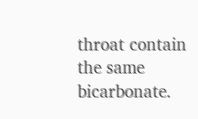throat contain the same bicarbonate.